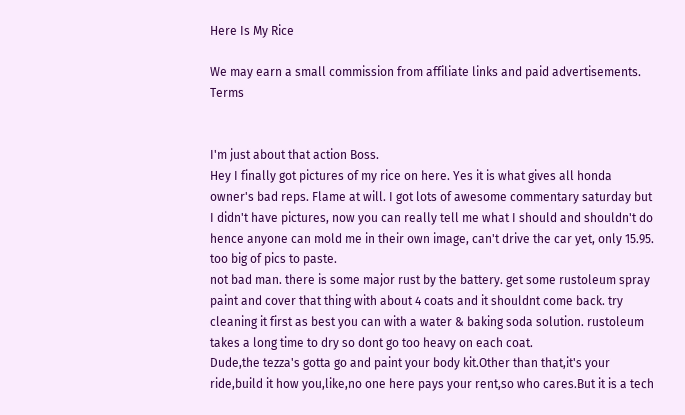Here Is My Rice

We may earn a small commission from affiliate links and paid advertisements. Terms


I'm just about that action Boss.
Hey I finally got pictures of my rice on here. Yes it is what gives all honda owner's bad reps. Flame at will. I got lots of awesome commentary saturday but I didn't have pictures, now you can really tell me what I should and shouldn't do hence anyone can mold me in their own image, can't drive the car yet, only 15.95. too big of pics to paste.
not bad man. there is some major rust by the battery. get some rustoleum spray paint and cover that thing with about 4 coats and it shouldnt come back. try cleaning it first as best you can with a water & baking soda solution. rustoleum takes a long time to dry so dont go too heavy on each coat.
Dude,the tezza's gotta go and paint your body kit.Other than that,it's your ride,build it how you,like,no one here pays your rent,so who cares.But it is a tech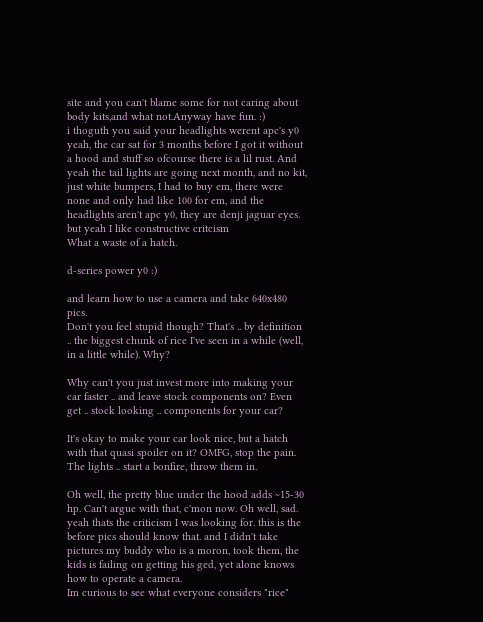site and you can't blame some for not caring about body kits,and what not.Anyway have fun. :)
i thoguth you said your headlights werent apc's y0
yeah, the car sat for 3 months before I got it without a hood and stuff so ofcourse there is a lil rust. And yeah the tail lights are going next month, and no kit, just white bumpers, I had to buy em, there were none and only had like 100 for em, and the headlights aren't apc y0, they are denji jaguar eyes. but yeah I like constructive critcism
What a waste of a hatch.

d-series power y0 :)

and learn how to use a camera and take 640x480 pics.
Don't you feel stupid though? That's .. by definition .. the biggest chunk of rice I've seen in a while (well, in a little while). Why?

Why can't you just invest more into making your car faster .. and leave stock components on? Even get .. stock looking .. components for your car?

It's okay to make your car look nice, but a hatch with that quasi spoiler on it? OMFG, stop the pain. The lights .. start a bonfire, throw them in.

Oh well, the pretty blue under the hood adds ~15-30 hp. Can't argue with that, c'mon now. Oh well, sad.
yeah thats the criticism I was looking for. this is the before pics should know that. and I didn't take pictures my buddy who is a moron, took them, the kids is failing on getting his ged, yet alone knows how to operate a camera.
Im curious to see what everyone considers "rice"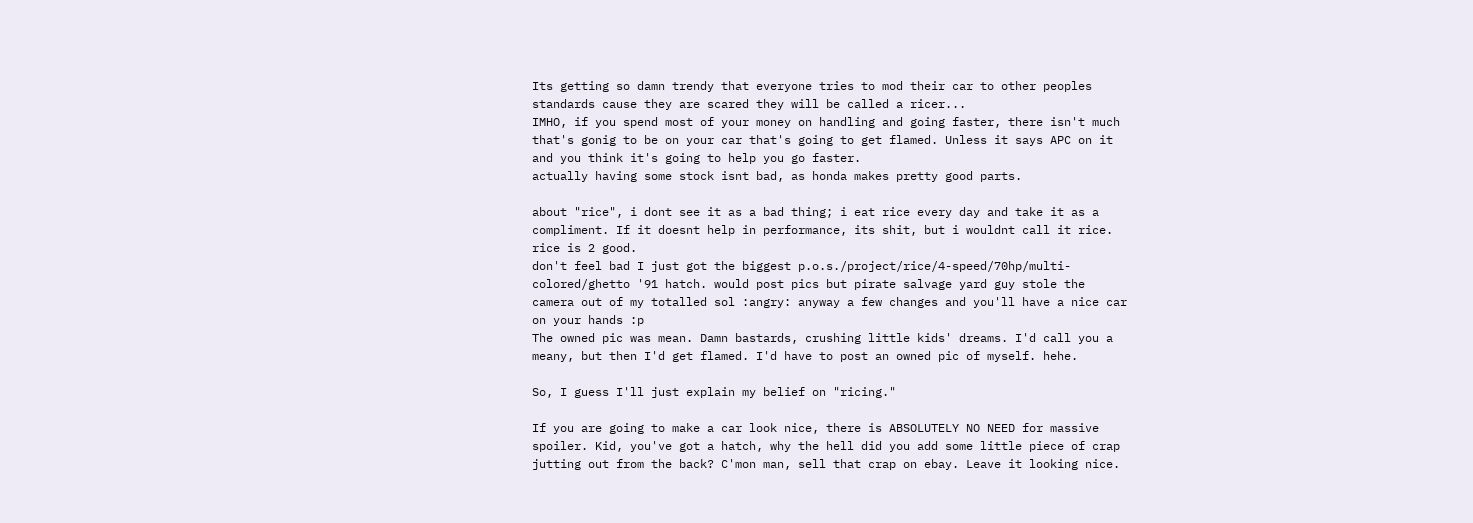Its getting so damn trendy that everyone tries to mod their car to other peoples standards cause they are scared they will be called a ricer...
IMHO, if you spend most of your money on handling and going faster, there isn't much that's gonig to be on your car that's going to get flamed. Unless it says APC on it and you think it's going to help you go faster.
actually having some stock isnt bad, as honda makes pretty good parts.

about "rice", i dont see it as a bad thing; i eat rice every day and take it as a compliment. If it doesnt help in performance, its shit, but i wouldnt call it rice. rice is 2 good.
don't feel bad I just got the biggest p.o.s./project/rice/4-speed/70hp/multi-colored/ghetto '91 hatch. would post pics but pirate salvage yard guy stole the camera out of my totalled sol :angry: anyway a few changes and you'll have a nice car on your hands :p
The owned pic was mean. Damn bastards, crushing little kids' dreams. I'd call you a meany, but then I'd get flamed. I'd have to post an owned pic of myself. hehe.

So, I guess I'll just explain my belief on "ricing."

If you are going to make a car look nice, there is ABSOLUTELY NO NEED for massive spoiler. Kid, you've got a hatch, why the hell did you add some little piece of crap jutting out from the back? C'mon man, sell that crap on ebay. Leave it looking nice.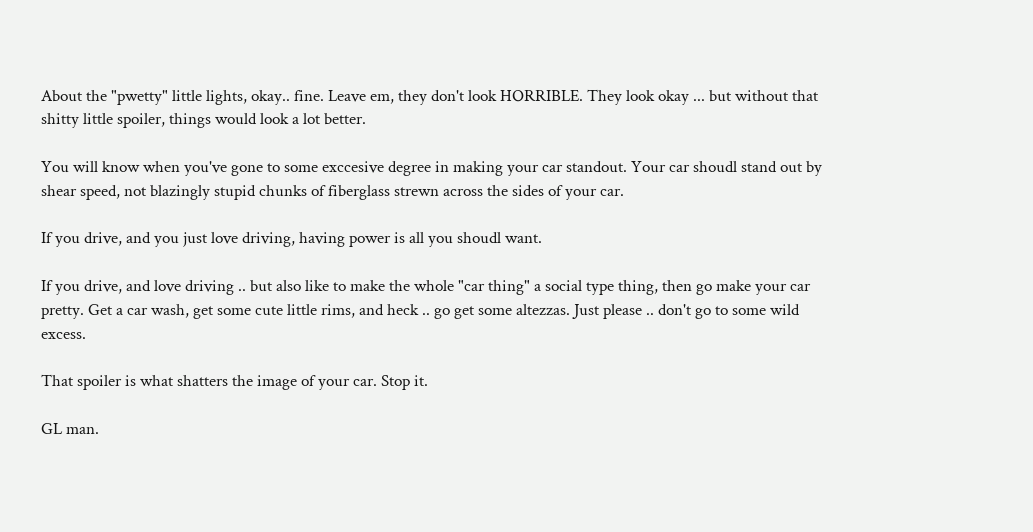About the "pwetty" little lights, okay.. fine. Leave em, they don't look HORRIBLE. They look okay ... but without that shitty little spoiler, things would look a lot better.

You will know when you've gone to some exccesive degree in making your car standout. Your car shoudl stand out by shear speed, not blazingly stupid chunks of fiberglass strewn across the sides of your car.

If you drive, and you just love driving, having power is all you shoudl want.

If you drive, and love driving .. but also like to make the whole "car thing" a social type thing, then go make your car pretty. Get a car wash, get some cute little rims, and heck .. go get some altezzas. Just please .. don't go to some wild excess.

That spoiler is what shatters the image of your car. Stop it.

GL man.